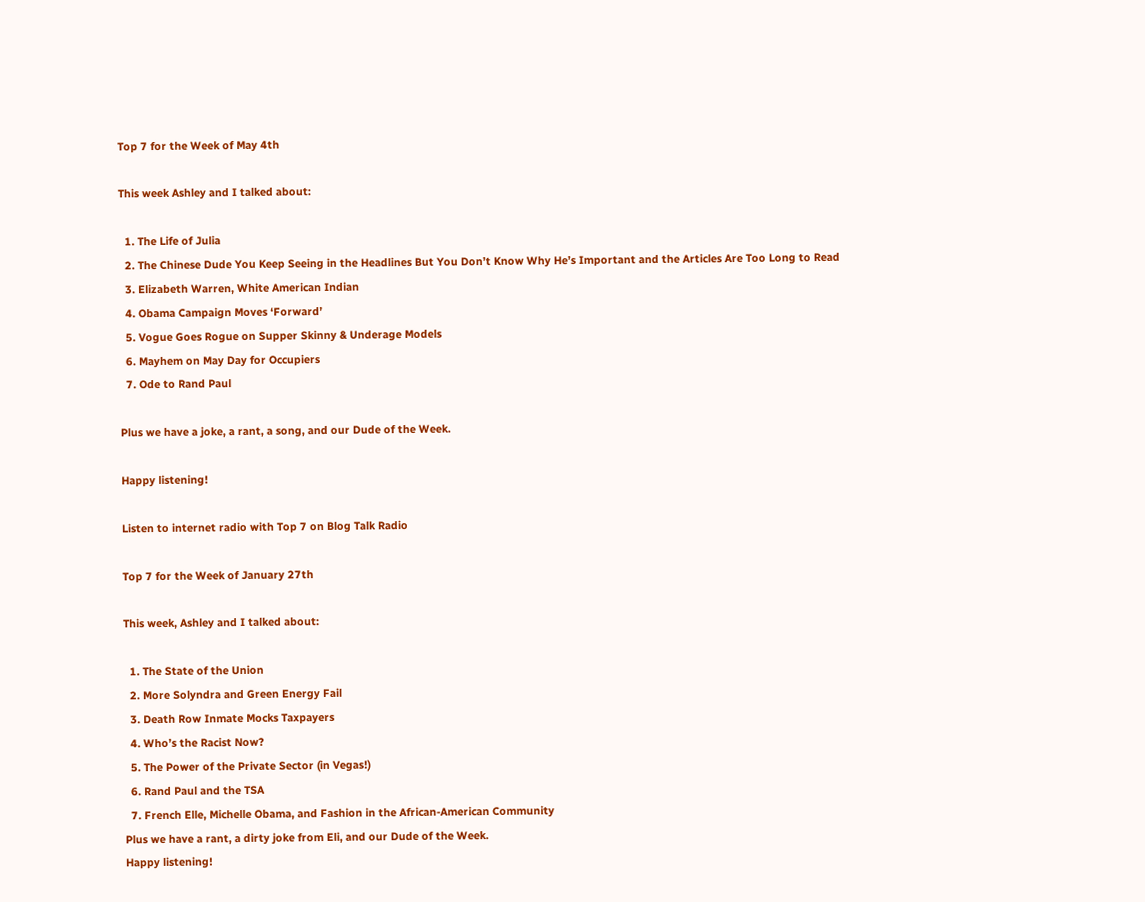Top 7 for the Week of May 4th

This week Ashley and I talked about:

  1. The Life of Julia
  2. The Chinese Dude You Keep Seeing in the Headlines But You Don’t Know Why He’s Important and the Articles Are Too Long to Read
  3. Elizabeth Warren, White American Indian
  4. Obama Campaign Moves ‘Forward’
  5. Vogue Goes Rogue on Supper Skinny & Underage Models
  6. Mayhem on May Day for Occupiers
  7. Ode to Rand Paul

Plus we have a joke, a rant, a song, and our Dude of the Week.

Happy listening!

Listen to internet radio with Top 7 on Blog Talk Radio

Top 7 for the Week of January 27th

This week, Ashley and I talked about:

  1. The State of the Union
  2. More Solyndra and Green Energy Fail
  3. Death Row Inmate Mocks Taxpayers
  4. Who’s the Racist Now?
  5. The Power of the Private Sector (in Vegas!)
  6. Rand Paul and the TSA
  7. French Elle, Michelle Obama, and Fashion in the African-American Community
Plus we have a rant, a dirty joke from Eli, and our Dude of the Week.
Happy listening!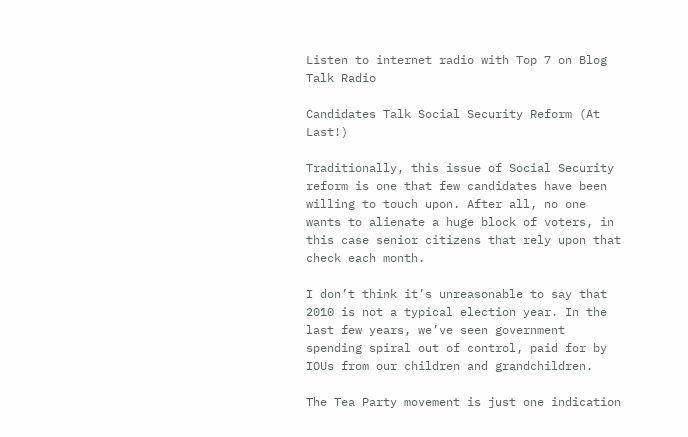Listen to internet radio with Top 7 on Blog Talk Radio

Candidates Talk Social Security Reform (At Last!)

Traditionally, this issue of Social Security reform is one that few candidates have been willing to touch upon. After all, no one wants to alienate a huge block of voters, in this case senior citizens that rely upon that check each month.

I don’t think it’s unreasonable to say that 2010 is not a typical election year. In the last few years, we’ve seen government spending spiral out of control, paid for by IOUs from our children and grandchildren.

The Tea Party movement is just one indication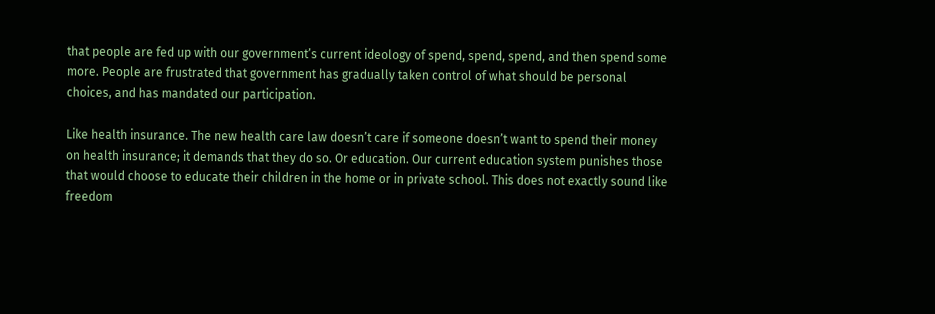that people are fed up with our government’s current ideology of spend, spend, spend, and then spend some more. People are frustrated that government has gradually taken control of what should be personal choices, and has mandated our participation.

Like health insurance. The new health care law doesn’t care if someone doesn’t want to spend their money on health insurance; it demands that they do so. Or education. Our current education system punishes those that would choose to educate their children in the home or in private school. This does not exactly sound like freedom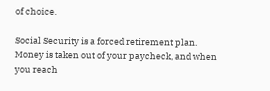of choice.

Social Security is a forced retirement plan. Money is taken out of your paycheck, and when you reach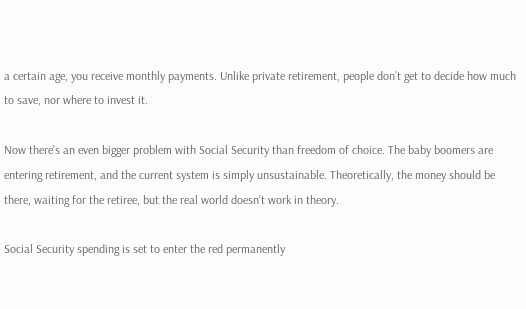a certain age, you receive monthly payments. Unlike private retirement, people don’t get to decide how much to save, nor where to invest it.

Now there’s an even bigger problem with Social Security than freedom of choice. The baby boomers are entering retirement, and the current system is simply unsustainable. Theoretically, the money should be there, waiting for the retiree, but the real world doesn’t work in theory.

Social Security spending is set to enter the red permanently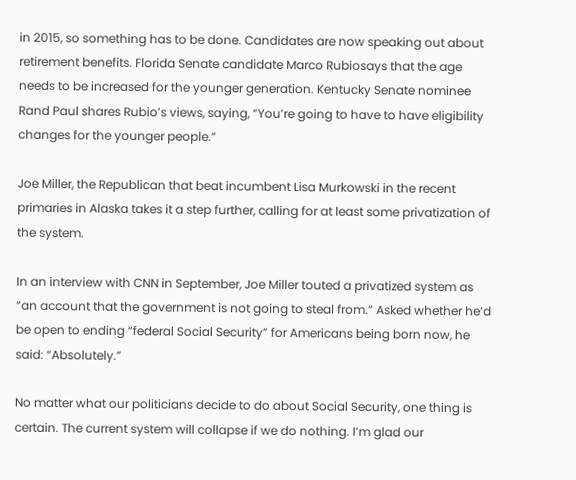in 2015, so something has to be done. Candidates are now speaking out about retirement benefits. Florida Senate candidate Marco Rubiosays that the age needs to be increased for the younger generation. Kentucky Senate nominee Rand Paul shares Rubio’s views, saying, “You’re going to have to have eligibility changes for the younger people.”

Joe Miller, the Republican that beat incumbent Lisa Murkowski in the recent primaries in Alaska takes it a step further, calling for at least some privatization of the system.

In an interview with CNN in September, Joe Miller touted a privatized system as “an account that the government is not going to steal from.” Asked whether he’d be open to ending “federal Social Security” for Americans being born now, he said: “Absolutely.”

No matter what our politicians decide to do about Social Security, one thing is certain. The current system will collapse if we do nothing. I’m glad our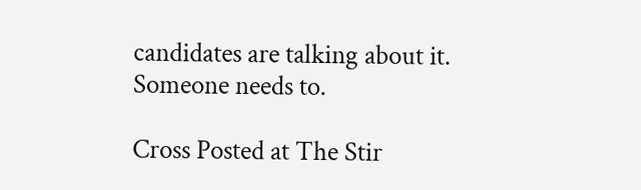candidates are talking about it. Someone needs to.

Cross Posted at The Stir